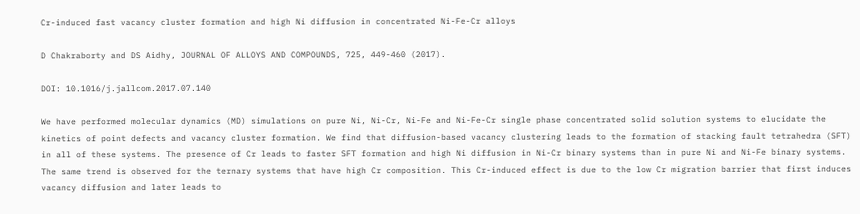Cr-induced fast vacancy cluster formation and high Ni diffusion in concentrated Ni-Fe-Cr alloys

D Chakraborty and DS Aidhy, JOURNAL OF ALLOYS AND COMPOUNDS, 725, 449-460 (2017).

DOI: 10.1016/j.jallcom.2017.07.140

We have performed molecular dynamics (MD) simulations on pure Ni, Ni-Cr, Ni-Fe and Ni-Fe-Cr single phase concentrated solid solution systems to elucidate the kinetics of point defects and vacancy cluster formation. We find that diffusion-based vacancy clustering leads to the formation of stacking fault tetrahedra (SFT) in all of these systems. The presence of Cr leads to faster SFT formation and high Ni diffusion in Ni-Cr binary systems than in pure Ni and Ni-Fe binary systems. The same trend is observed for the ternary systems that have high Cr composition. This Cr-induced effect is due to the low Cr migration barrier that first induces vacancy diffusion and later leads to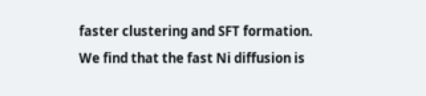faster clustering and SFT formation. We find that the fast Ni diffusion is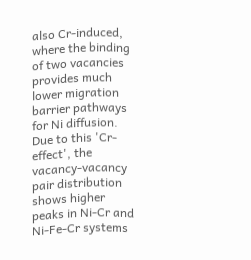also Cr-induced, where the binding of two vacancies provides much lower migration barrier pathways for Ni diffusion. Due to this 'Cr-effect', the vacancy-vacancy pair distribution shows higher peaks in Ni-Cr and Ni-Fe-Cr systems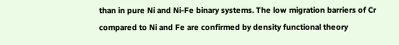than in pure Ni and Ni-Fe binary systems. The low migration barriers of Cr compared to Ni and Fe are confirmed by density functional theory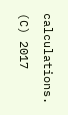calculations. (C) 2017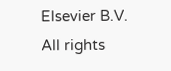Elsevier B.V. All rights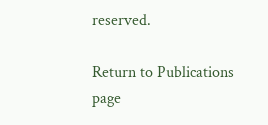reserved.

Return to Publications page